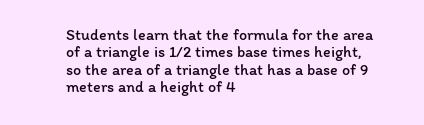Students learn that the formula for the area of a triangle is 1/2 times base times height, so the area of a triangle that has a base of 9 meters and a height of 4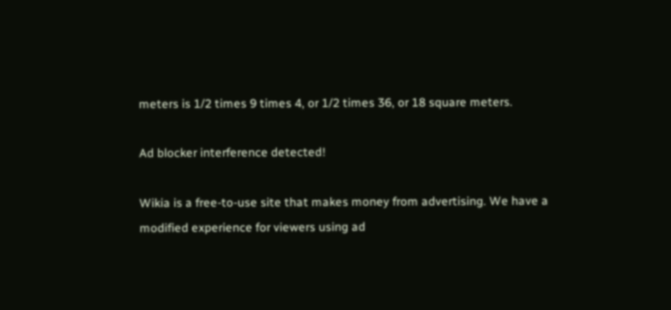meters is 1/2 times 9 times 4, or 1/2 times 36, or 18 square meters.

Ad blocker interference detected!

Wikia is a free-to-use site that makes money from advertising. We have a modified experience for viewers using ad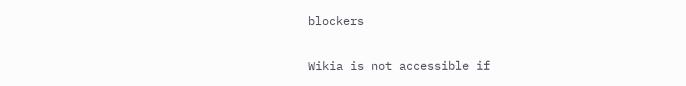blockers

Wikia is not accessible if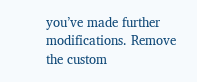you’ve made further modifications. Remove the custom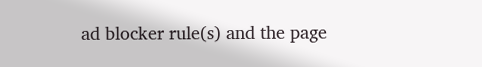ad blocker rule(s) and the page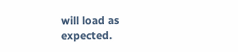will load as expected.